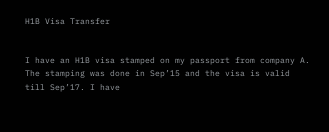H1B Visa Transfer


I have an H1B visa stamped on my passport from company A. The stamping was done in Sep’15 and the visa is valid till Sep’17. I have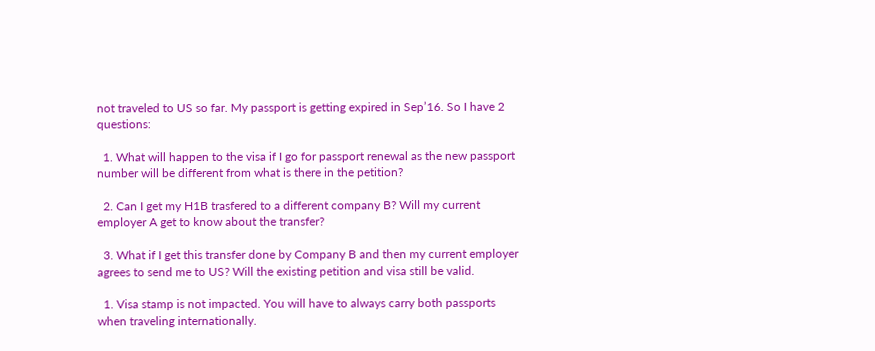not traveled to US so far. My passport is getting expired in Sep’16. So I have 2 questions:

  1. What will happen to the visa if I go for passport renewal as the new passport number will be different from what is there in the petition?

  2. Can I get my H1B trasfered to a different company B? Will my current employer A get to know about the transfer?

  3. What if I get this transfer done by Company B and then my current employer agrees to send me to US? Will the existing petition and visa still be valid.

  1. Visa stamp is not impacted. You will have to always carry both passports when traveling internationally.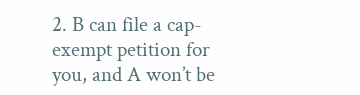2. B can file a cap-exempt petition for you, and A won’t be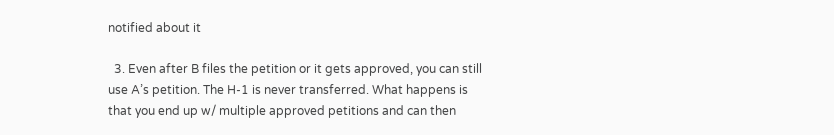notified about it

  3. Even after B files the petition or it gets approved, you can still use A’s petition. The H-1 is never transferred. What happens is that you end up w/ multiple approved petitions and can then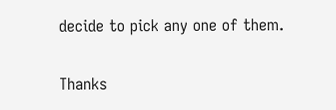decide to pick any one of them.

Thanks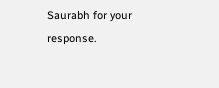Saurabh for your response.